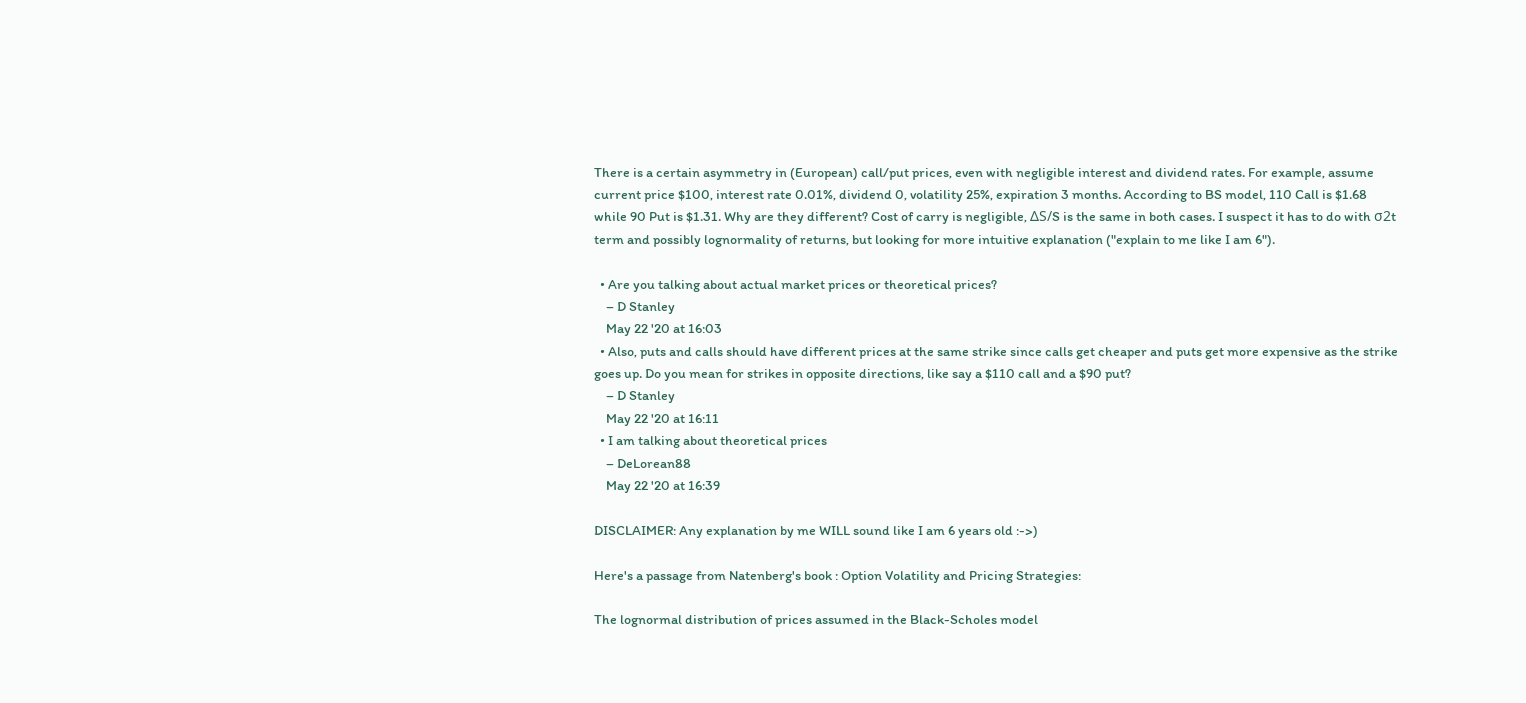There is a certain asymmetry in (European) call/put prices, even with negligible interest and dividend rates. For example, assume current price $100, interest rate 0.01%, dividend 0, volatility 25%, expiration 3 months. According to BS model, 110 Call is $1.68 while 90 Put is $1.31. Why are they different? Cost of carry is negligible, ΔS/S is the same in both cases. I suspect it has to do with σ2t term and possibly lognormality of returns, but looking for more intuitive explanation ("explain to me like I am 6").

  • Are you talking about actual market prices or theoretical prices?
    – D Stanley
    May 22 '20 at 16:03
  • Also, puts and calls should have different prices at the same strike since calls get cheaper and puts get more expensive as the strike goes up. Do you mean for strikes in opposite directions, like say a $110 call and a $90 put?
    – D Stanley
    May 22 '20 at 16:11
  • I am talking about theoretical prices
    – DeLorean88
    May 22 '20 at 16:39

DISCLAIMER: Any explanation by me WILL sound like I am 6 years old :->)

Here's a passage from Natenberg's book : Option Volatility and Pricing Strategies:

The lognormal distribution of prices assumed in the Black-Scholes model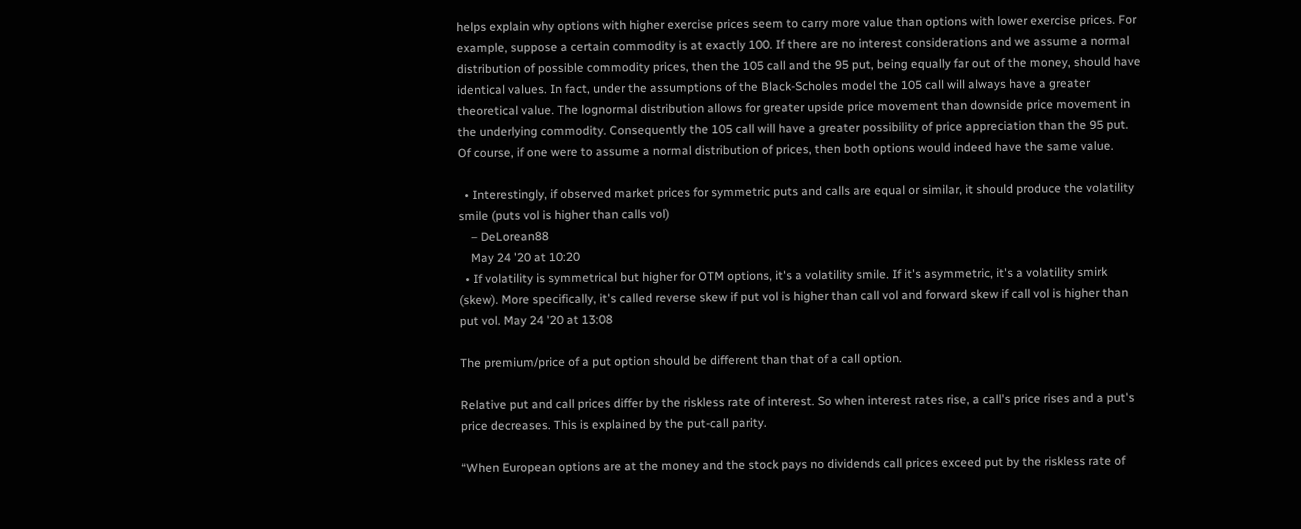helps explain why options with higher exercise prices seem to carry more value than options with lower exercise prices. For example, suppose a certain commodity is at exactly 100. If there are no interest considerations and we assume a normal distribution of possible commodity prices, then the 105 call and the 95 put, being equally far out of the money, should have identical values. In fact, under the assumptions of the Black-Scholes model the 105 call will always have a greater theoretical value. The lognormal distribution allows for greater upside price movement than downside price movement in the underlying commodity. Consequently the 105 call will have a greater possibility of price appreciation than the 95 put. Of course, if one were to assume a normal distribution of prices, then both options would indeed have the same value.

  • Interestingly, if observed market prices for symmetric puts and calls are equal or similar, it should produce the volatility smile (puts vol is higher than calls vol)
    – DeLorean88
    May 24 '20 at 10:20
  • If volatility is symmetrical but higher for OTM options, it's a volatility smile. If it's asymmetric, it's a volatility smirk (skew). More specifically, it's called reverse skew if put vol is higher than call vol and forward skew if call vol is higher than put vol. May 24 '20 at 13:08

The premium/price of a put option should be different than that of a call option.

Relative put and call prices differ by the riskless rate of interest. So when interest rates rise, a call's price rises and a put's price decreases. This is explained by the put-call parity.

“When European options are at the money and the stock pays no dividends call prices exceed put by the riskless rate of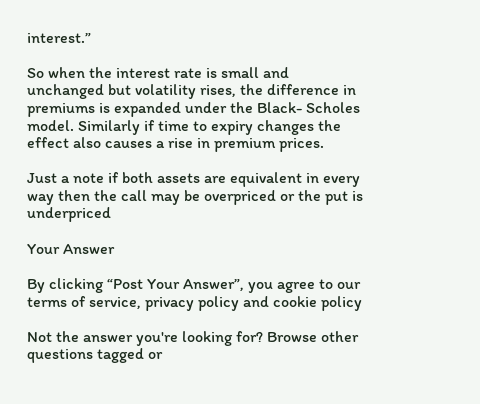interest.”

So when the interest rate is small and unchanged but volatility rises, the difference in premiums is expanded under the Black- Scholes model. Similarly if time to expiry changes the effect also causes a rise in premium prices.

Just a note if both assets are equivalent in every way then the call may be overpriced or the put is underpriced

Your Answer

By clicking “Post Your Answer”, you agree to our terms of service, privacy policy and cookie policy

Not the answer you're looking for? Browse other questions tagged or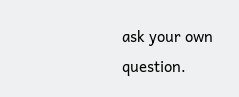ask your own question.